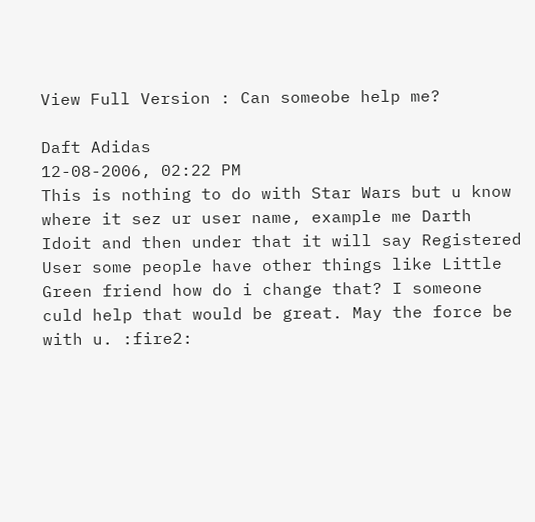View Full Version : Can someobe help me?

Daft Adidas
12-08-2006, 02:22 PM
This is nothing to do with Star Wars but u know where it sez ur user name, example me Darth Idoit and then under that it will say Registered User some people have other things like Little Green friend how do i change that? I someone culd help that would be great. May the force be with u. :fire2: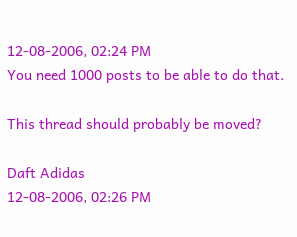12-08-2006, 02:24 PM
You need 1000 posts to be able to do that.

This thread should probably be moved?

Daft Adidas
12-08-2006, 02:26 PM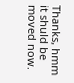Thanks, hmm it shuld be moved now.